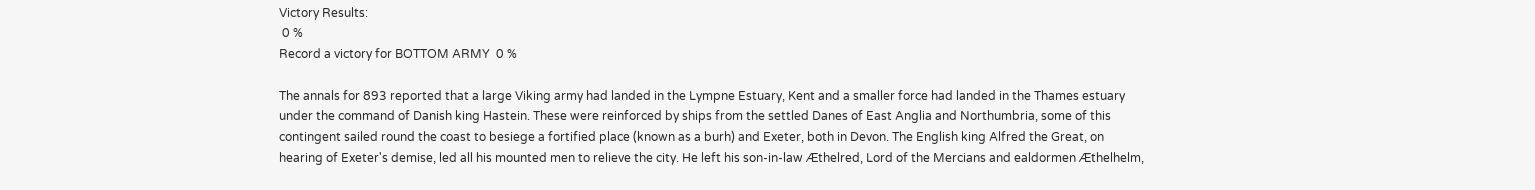Victory Results:
 0 %
Record a victory for BOTTOM ARMY  0 %

The annals for 893 reported that a large Viking army had landed in the Lympne Estuary, Kent and a smaller force had landed in the Thames estuary under the command of Danish king Hastein. These were reinforced by ships from the settled Danes of East Anglia and Northumbria, some of this contingent sailed round the coast to besiege a fortified place (known as a burh) and Exeter, both in Devon. The English king Alfred the Great, on hearing of Exeter's demise, led all his mounted men to relieve the city. He left his son-in-law Æthelred, Lord of the Mercians and ealdormen Æthelhelm,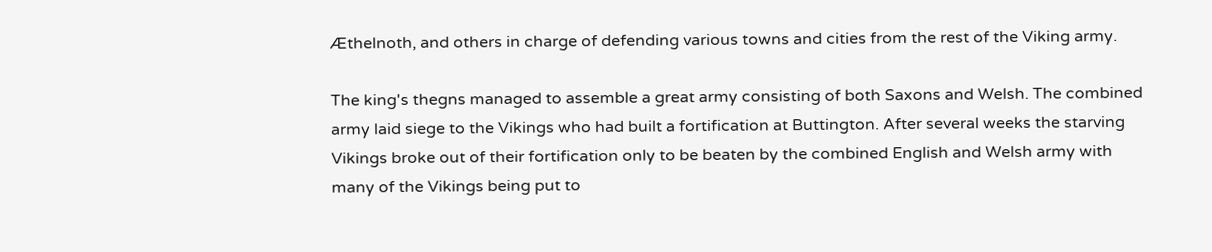Æthelnoth, and others in charge of defending various towns and cities from the rest of the Viking army.

The king's thegns managed to assemble a great army consisting of both Saxons and Welsh. The combined army laid siege to the Vikings who had built a fortification at Buttington. After several weeks the starving Vikings broke out of their fortification only to be beaten by the combined English and Welsh army with many of the Vikings being put to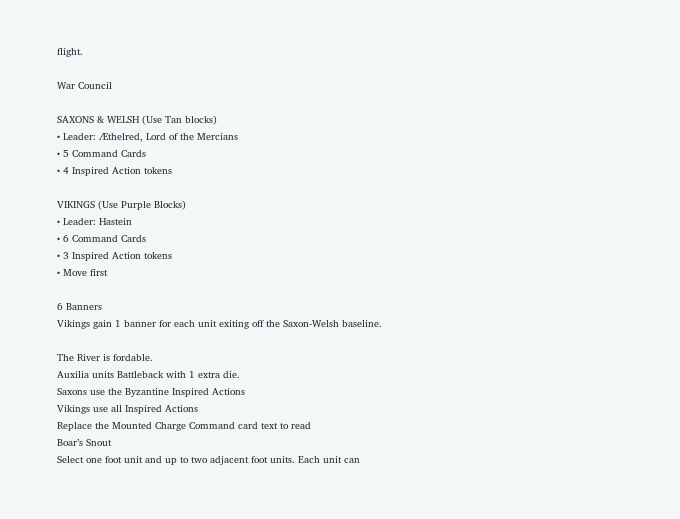flight.

War Council

SAXONS & WELSH (Use Tan blocks)
• Leader: Æthelred, Lord of the Mercians
• 5 Command Cards
• 4 Inspired Action tokens

VIKINGS (Use Purple Blocks)
• Leader: Hastein
• 6 Command Cards
• 3 Inspired Action tokens
• Move first

6 Banners
Vikings gain 1 banner for each unit exiting off the Saxon-Welsh baseline.

The River is fordable.
Auxilia units Battleback with 1 extra die.
Saxons use the Byzantine Inspired Actions
Vikings use all Inspired Actions
Replace the Mounted Charge Command card text to read
Boar’s Snout
Select one foot unit and up to two adjacent foot units. Each unit can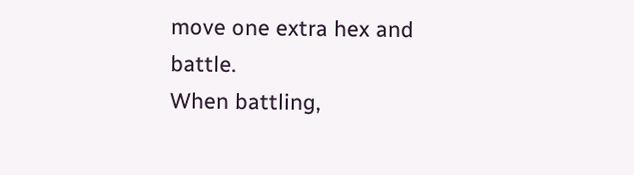move one extra hex and battle.
When battling,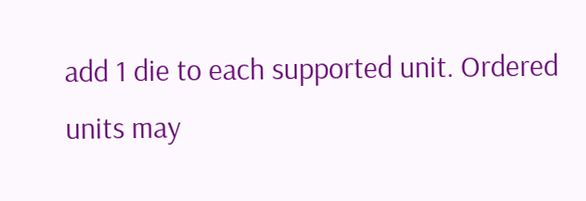add 1 die to each supported unit. Ordered units may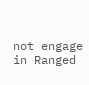not engage in Ranged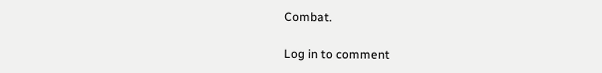Combat.

Log in to comment